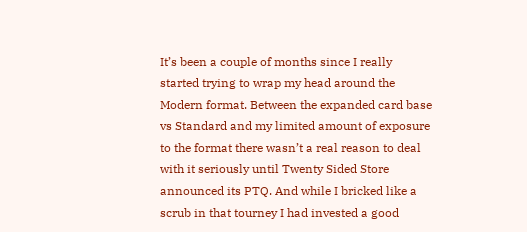It’s been a couple of months since I really started trying to wrap my head around the Modern format. Between the expanded card base vs Standard and my limited amount of exposure to the format there wasn’t a real reason to deal with it seriously until Twenty Sided Store announced its PTQ. And while I bricked like a scrub in that tourney I had invested a good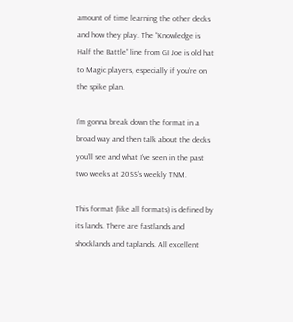amount of time learning the other decks and how they play. The “Knowledge is Half the Battle” line from GI Joe is old hat to Magic players, especially if you’re on the spike plan.

I’m gonna break down the format in a broad way and then talk about the decks you’ll see and what I’ve seen in the past two weeks at 20SS’s weekly TNM.

This format (like all formats) is defined by its lands. There are fastlands and shocklands and taplands. All excellent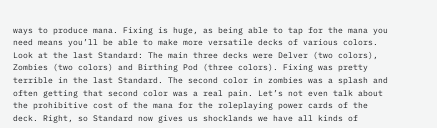ways to produce mana. Fixing is huge, as being able to tap for the mana you need means you’ll be able to make more versatile decks of various colors. Look at the last Standard: The main three decks were Delver (two colors), Zombies (two colors) and Birthing Pod (three colors). Fixing was pretty terrible in the last Standard. The second color in zombies was a splash and often getting that second color was a real pain. Let’s not even talk about the prohibitive cost of the mana for the roleplaying power cards of the deck. Right, so Standard now gives us shocklands we have all kinds of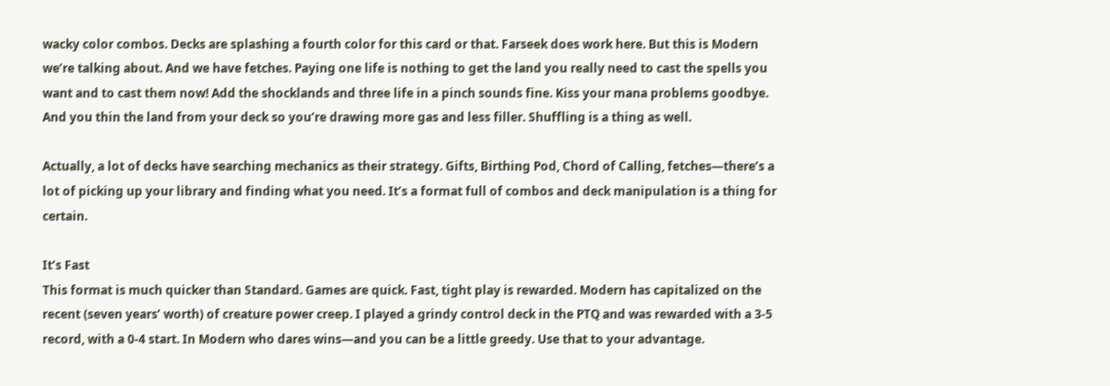wacky color combos. Decks are splashing a fourth color for this card or that. Farseek does work here. But this is Modern we’re talking about. And we have fetches. Paying one life is nothing to get the land you really need to cast the spells you want and to cast them now! Add the shocklands and three life in a pinch sounds fine. Kiss your mana problems goodbye. And you thin the land from your deck so you’re drawing more gas and less filler. Shuffling is a thing as well.

Actually, a lot of decks have searching mechanics as their strategy. Gifts, Birthing Pod, Chord of Calling, fetches—there’s a lot of picking up your library and finding what you need. It’s a format full of combos and deck manipulation is a thing for certain.

It’s Fast
This format is much quicker than Standard. Games are quick. Fast, tight play is rewarded. Modern has capitalized on the recent (seven years’ worth) of creature power creep. I played a grindy control deck in the PTQ and was rewarded with a 3-5 record, with a 0-4 start. In Modern who dares wins—and you can be a little greedy. Use that to your advantage.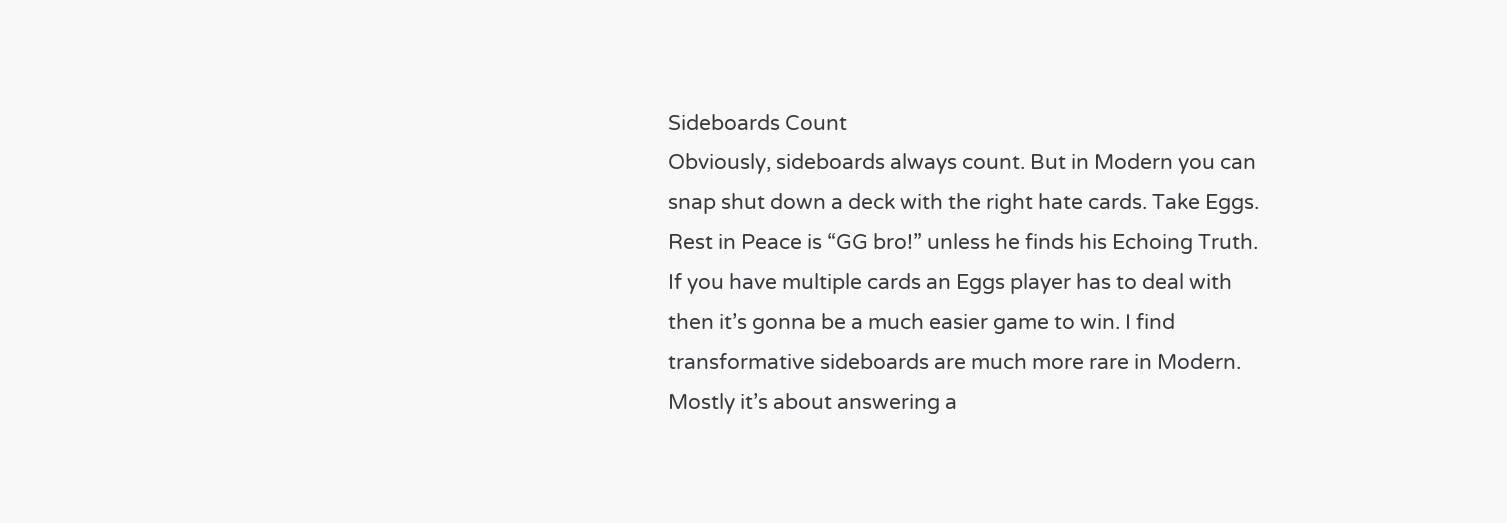Sideboards Count
Obviously, sideboards always count. But in Modern you can snap shut down a deck with the right hate cards. Take Eggs. Rest in Peace is “GG bro!” unless he finds his Echoing Truth. If you have multiple cards an Eggs player has to deal with then it’s gonna be a much easier game to win. I find transformative sideboards are much more rare in Modern. Mostly it’s about answering a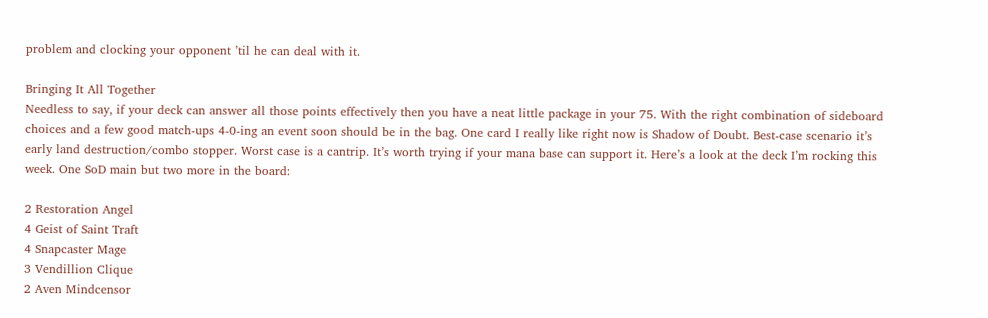problem and clocking your opponent ’til he can deal with it.

Bringing It All Together
Needless to say, if your deck can answer all those points effectively then you have a neat little package in your 75. With the right combination of sideboard choices and a few good match-ups 4-0-ing an event soon should be in the bag. One card I really like right now is Shadow of Doubt. Best-case scenario it’s early land destruction/combo stopper. Worst case is a cantrip. It’s worth trying if your mana base can support it. Here’s a look at the deck I’m rocking this week. One SoD main but two more in the board:

2 Restoration Angel
4 Geist of Saint Traft
4 Snapcaster Mage
3 Vendillion Clique
2 Aven Mindcensor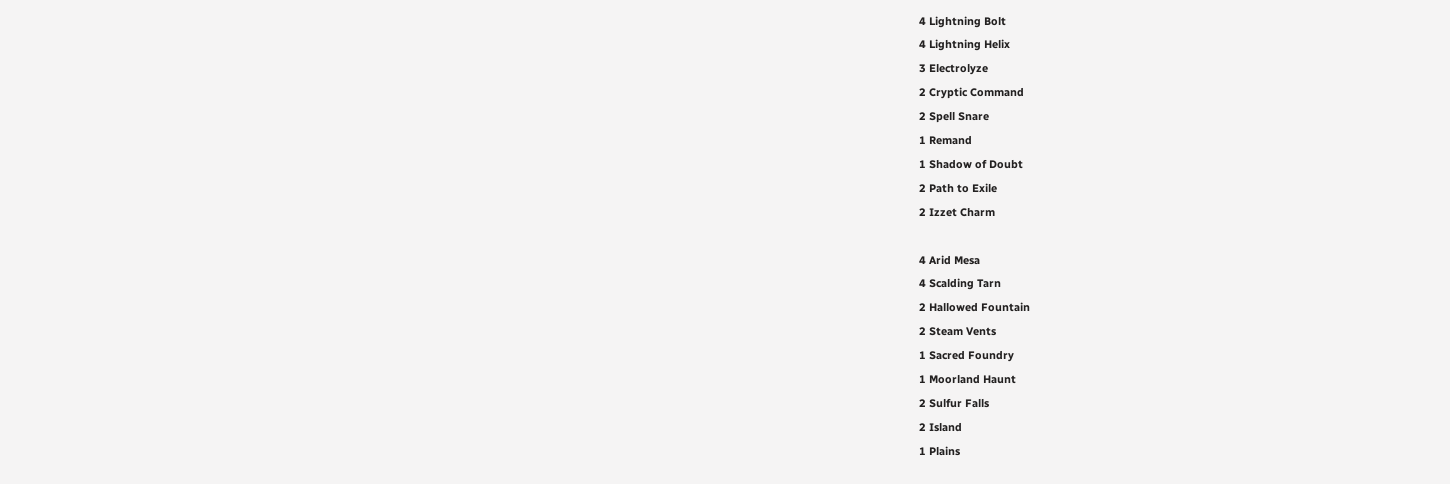4 Lightning Bolt
4 Lightning Helix
3 Electrolyze
2 Cryptic Command
2 Spell Snare
1 Remand
1 Shadow of Doubt
2 Path to Exile
2 Izzet Charm

4 Arid Mesa
4 Scalding Tarn
2 Hallowed Fountain
2 Steam Vents
1 Sacred Foundry
1 Moorland Haunt
2 Sulfur Falls
2 Island
1 Plains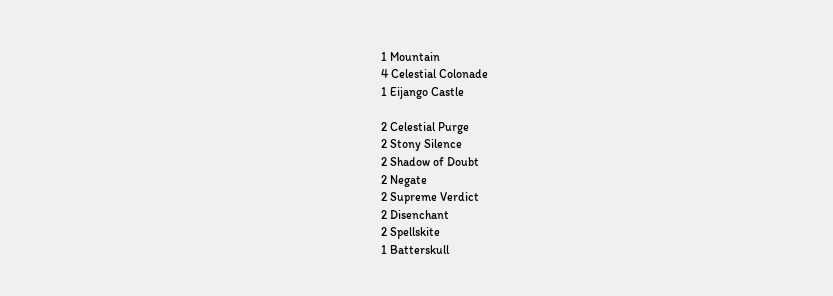1 Mountain
4 Celestial Colonade
1 Eijango Castle

2 Celestial Purge
2 Stony Silence
2 Shadow of Doubt
2 Negate
2 Supreme Verdict
2 Disenchant
2 Spellskite
1 Batterskull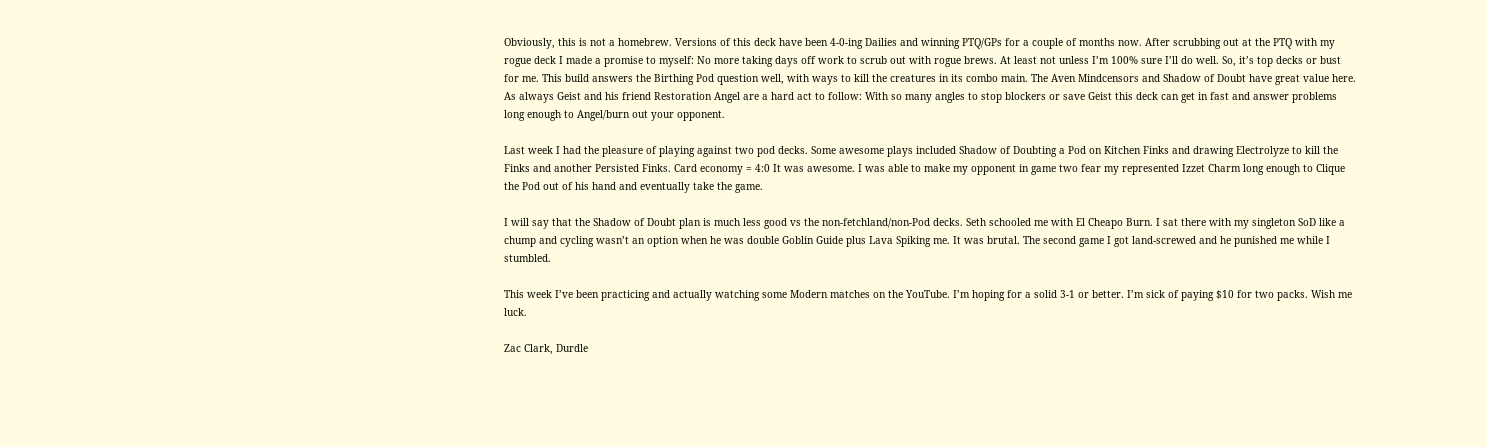Obviously, this is not a homebrew. Versions of this deck have been 4-0-ing Dailies and winning PTQ/GPs for a couple of months now. After scrubbing out at the PTQ with my rogue deck I made a promise to myself: No more taking days off work to scrub out with rogue brews. At least not unless I’m 100% sure I’ll do well. So, it’s top decks or bust for me. This build answers the Birthing Pod question well, with ways to kill the creatures in its combo main. The Aven Mindcensors and Shadow of Doubt have great value here. As always Geist and his friend Restoration Angel are a hard act to follow: With so many angles to stop blockers or save Geist this deck can get in fast and answer problems long enough to Angel/burn out your opponent.

Last week I had the pleasure of playing against two pod decks. Some awesome plays included Shadow of Doubting a Pod on Kitchen Finks and drawing Electrolyze to kill the Finks and another Persisted Finks. Card economy = 4:0 It was awesome. I was able to make my opponent in game two fear my represented Izzet Charm long enough to Clique the Pod out of his hand and eventually take the game.

I will say that the Shadow of Doubt plan is much less good vs the non-fetchland/non-Pod decks. Seth schooled me with El Cheapo Burn. I sat there with my singleton SoD like a chump and cycling wasn’t an option when he was double Goblin Guide plus Lava Spiking me. It was brutal. The second game I got land-screwed and he punished me while I stumbled.

This week I’ve been practicing and actually watching some Modern matches on the YouTube. I’m hoping for a solid 3-1 or better. I’m sick of paying $10 for two packs. Wish me luck.

Zac Clark, Durdle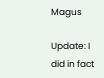Magus

Update: I did in fact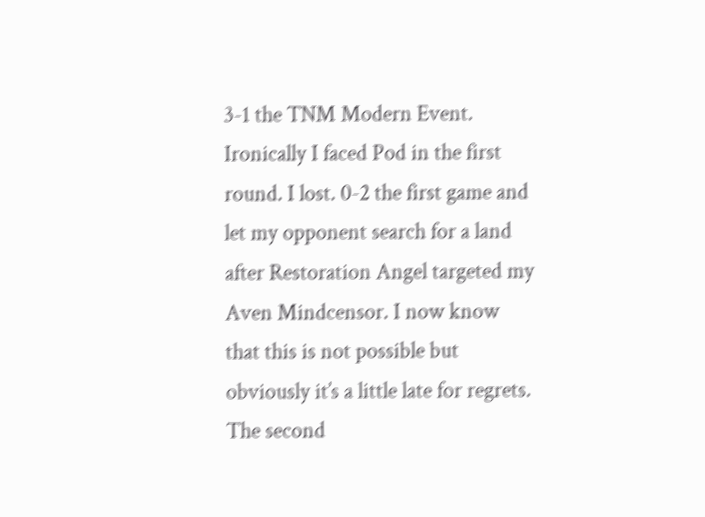3-1 the TNM Modern Event. Ironically I faced Pod in the first round. I lost. 0-2 the first game and let my opponent search for a land after Restoration Angel targeted my Aven Mindcensor. I now know that this is not possible but obviously it’s a little late for regrets. The second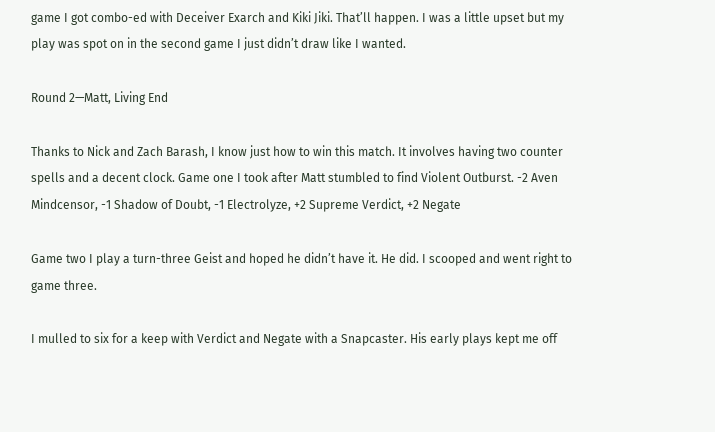game I got combo-ed with Deceiver Exarch and Kiki Jiki. That’ll happen. I was a little upset but my play was spot on in the second game I just didn’t draw like I wanted.

Round 2—Matt, Living End

Thanks to Nick and Zach Barash, I know just how to win this match. It involves having two counter spells and a decent clock. Game one I took after Matt stumbled to find Violent Outburst. -2 Aven Mindcensor, -1 Shadow of Doubt, -1 Electrolyze, +2 Supreme Verdict, +2 Negate

Game two I play a turn-three Geist and hoped he didn’t have it. He did. I scooped and went right to game three.

I mulled to six for a keep with Verdict and Negate with a Snapcaster. His early plays kept me off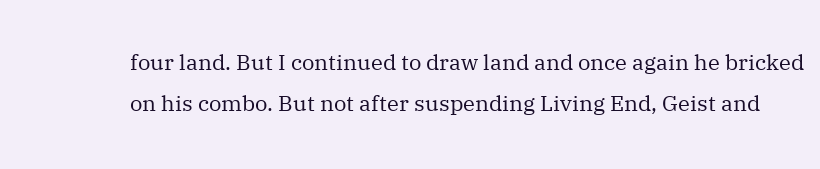four land. But I continued to draw land and once again he bricked on his combo. But not after suspending Living End, Geist and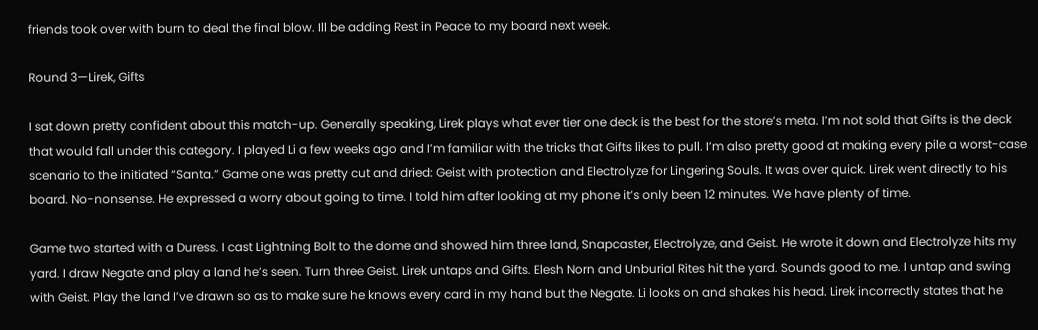friends took over with burn to deal the final blow. Ill be adding Rest in Peace to my board next week.

Round 3—Lirek, Gifts

I sat down pretty confident about this match-up. Generally speaking, Lirek plays what ever tier one deck is the best for the store’s meta. I’m not sold that Gifts is the deck that would fall under this category. I played Li a few weeks ago and I’m familiar with the tricks that Gifts likes to pull. I’m also pretty good at making every pile a worst-case scenario to the initiated “Santa.” Game one was pretty cut and dried: Geist with protection and Electrolyze for Lingering Souls. It was over quick. Lirek went directly to his board. No-nonsense. He expressed a worry about going to time. I told him after looking at my phone it’s only been 12 minutes. We have plenty of time.

Game two started with a Duress. I cast Lightning Bolt to the dome and showed him three land, Snapcaster, Electrolyze, and Geist. He wrote it down and Electrolyze hits my yard. I draw Negate and play a land he’s seen. Turn three Geist. Lirek untaps and Gifts. Elesh Norn and Unburial Rites hit the yard. Sounds good to me. I untap and swing with Geist. Play the land I’ve drawn so as to make sure he knows every card in my hand but the Negate. Li looks on and shakes his head. Lirek incorrectly states that he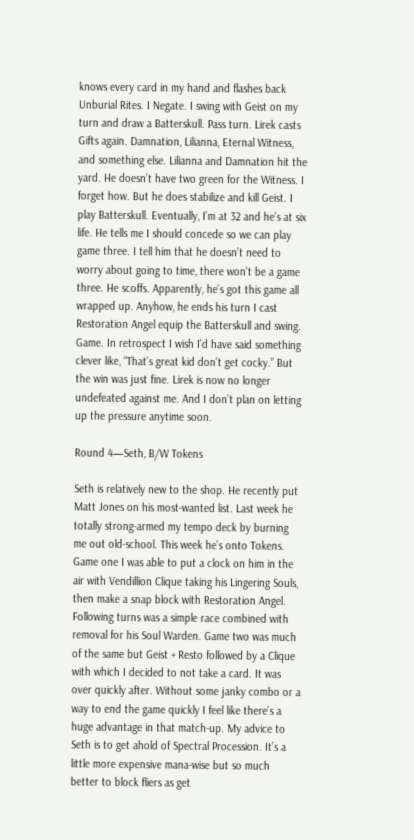knows every card in my hand and flashes back Unburial Rites. I Negate. I swing with Geist on my turn and draw a Batterskull. Pass turn. Lirek casts Gifts again. Damnation, Lilianna, Eternal Witness, and something else. Lilianna and Damnation hit the yard. He doesn’t have two green for the Witness. I forget how. But he does stabilize and kill Geist. I play Batterskull. Eventually, I’m at 32 and he’s at six life. He tells me I should concede so we can play game three. I tell him that he doesn’t need to worry about going to time, there won’t be a game three. He scoffs. Apparently, he’s got this game all wrapped up. Anyhow, he ends his turn I cast Restoration Angel equip the Batterskull and swing. Game. In retrospect I wish I’d have said something clever like, “That’s great kid don’t get cocky.” But the win was just fine. Lirek is now no longer undefeated against me. And I don’t plan on letting up the pressure anytime soon.

Round 4—Seth, B/W Tokens

Seth is relatively new to the shop. He recently put Matt Jones on his most-wanted list. Last week he totally strong-armed my tempo deck by burning me out old-school. This week he’s onto Tokens. Game one I was able to put a clock on him in the air with Vendillion Clique taking his Lingering Souls, then make a snap block with Restoration Angel. Following turns was a simple race combined with removal for his Soul Warden. Game two was much of the same but Geist + Resto followed by a Clique with which I decided to not take a card. It was over quickly after. Without some janky combo or a way to end the game quickly I feel like there’s a huge advantage in that match-up. My advice to Seth is to get ahold of Spectral Procession. It’s a little more expensive mana-wise but so much better to block fliers as get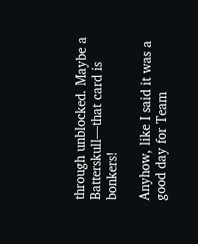through unblocked. Maybe a Batterskull—that card is bonkers!

Anyhow, like I said it was a good day for Team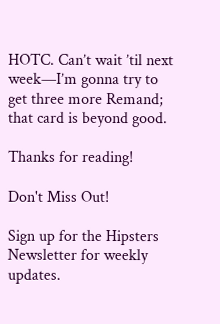HOTC. Can’t wait ’til next week—I’m gonna try to get three more Remand; that card is beyond good.

Thanks for reading!

Don't Miss Out!

Sign up for the Hipsters Newsletter for weekly updates.